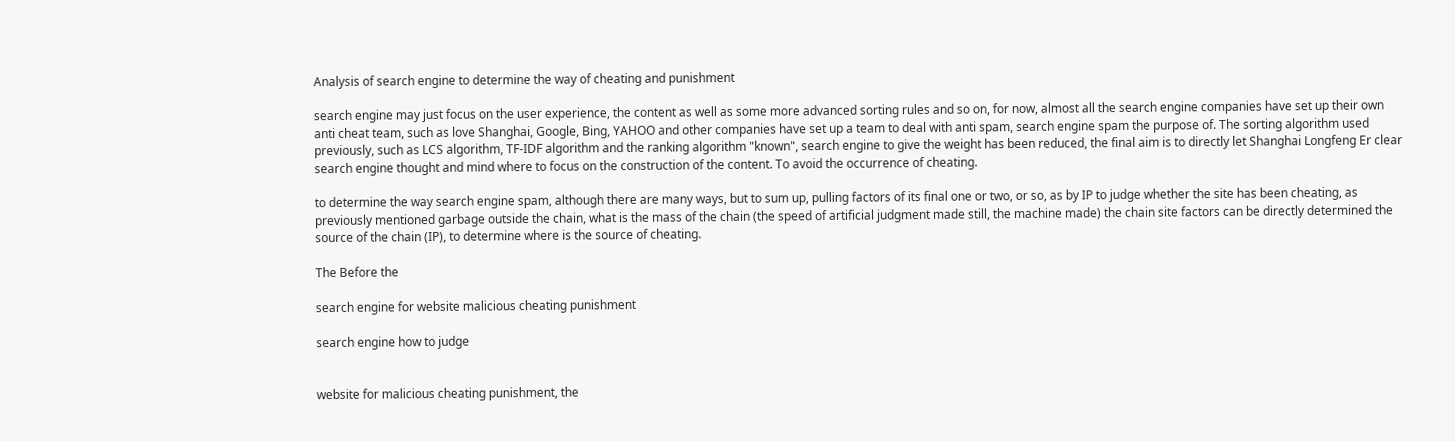Analysis of search engine to determine the way of cheating and punishment

search engine may just focus on the user experience, the content as well as some more advanced sorting rules and so on, for now, almost all the search engine companies have set up their own anti cheat team, such as love Shanghai, Google, Bing, YAHOO and other companies have set up a team to deal with anti spam, search engine spam the purpose of. The sorting algorithm used previously, such as LCS algorithm, TF-IDF algorithm and the ranking algorithm "known", search engine to give the weight has been reduced, the final aim is to directly let Shanghai Longfeng Er clear search engine thought and mind where to focus on the construction of the content. To avoid the occurrence of cheating.

to determine the way search engine spam, although there are many ways, but to sum up, pulling factors of its final one or two, or so, as by IP to judge whether the site has been cheating, as previously mentioned garbage outside the chain, what is the mass of the chain (the speed of artificial judgment made still, the machine made) the chain site factors can be directly determined the source of the chain (IP), to determine where is the source of cheating.

The Before the

search engine for website malicious cheating punishment

search engine how to judge


website for malicious cheating punishment, the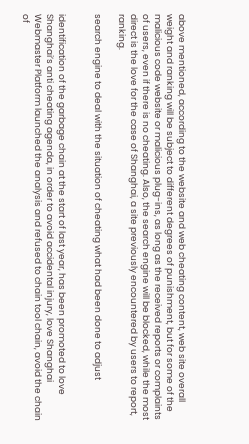above mentioned, according to the website and web cheating content, web site overall weight and ranking will be subject to different degrees of punishment, but for some of the malicious code website or malicious plug-ins, as long as the received reports or complaints of users, even if there is no cheating. Also, the search engine will be blocked, while the most direct is the love for the case of Shanghai, a site previously encountered by users to report, ranking.

search engine to deal with the situation of cheating what had been done to adjust


identification of the garbage chain at the start of last year, has been promoted to love Shanghai’s anti cheating agenda, in order to avoid accidental injury, love Shanghai Webmaster Platform launched the analysis and refused to chain tool chain, avoid the chain of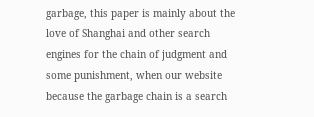garbage, this paper is mainly about the love of Shanghai and other search engines for the chain of judgment and some punishment, when our website because the garbage chain is a search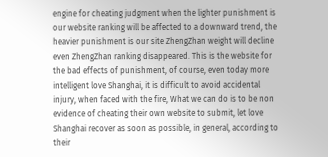engine for cheating judgment when the lighter punishment is our website ranking will be affected to a downward trend, the heavier punishment is our site ZhengZhan weight will decline even ZhengZhan ranking disappeared. This is the website for the bad effects of punishment, of course, even today more intelligent love Shanghai, it is difficult to avoid accidental injury, when faced with the fire, What we can do is to be non evidence of cheating their own website to submit, let love Shanghai recover as soon as possible, in general, according to their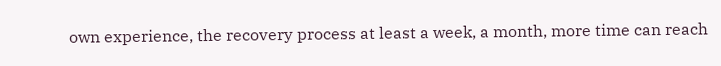own experience, the recovery process at least a week, a month, more time can reach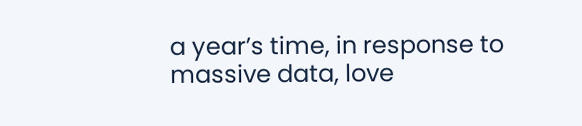a year’s time, in response to massive data, love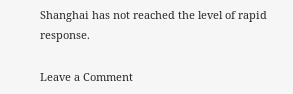Shanghai has not reached the level of rapid response.

Leave a Comment